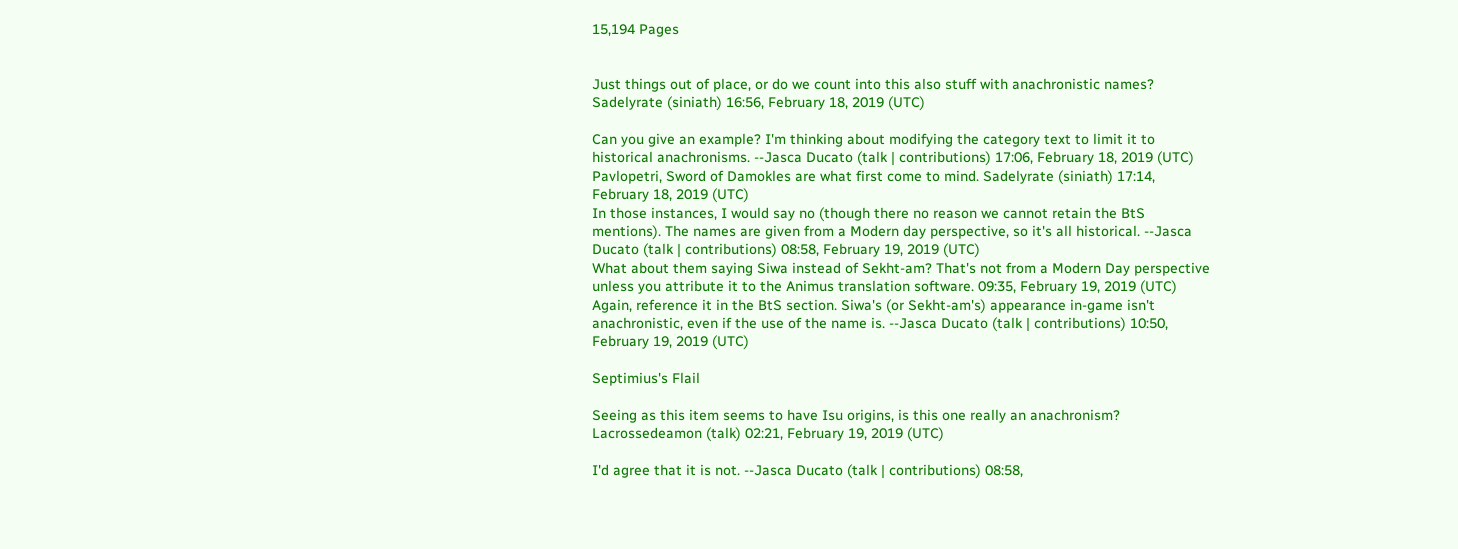15,194 Pages


Just things out of place, or do we count into this also stuff with anachronistic names? Sadelyrate (siniath) 16:56, February 18, 2019 (UTC)

Can you give an example? I'm thinking about modifying the category text to limit it to historical anachronisms. --Jasca Ducato (talk | contributions) 17:06, February 18, 2019 (UTC)
Pavlopetri, Sword of Damokles are what first come to mind. Sadelyrate (siniath) 17:14, February 18, 2019 (UTC)
In those instances, I would say no (though there no reason we cannot retain the BtS mentions). The names are given from a Modern day perspective, so it's all historical. --Jasca Ducato (talk | contributions) 08:58, February 19, 2019 (UTC)
What about them saying Siwa instead of Sekht-am? That's not from a Modern Day perspective unless you attribute it to the Animus translation software. 09:35, February 19, 2019 (UTC)
Again, reference it in the BtS section. Siwa's (or Sekht-am's) appearance in-game isn't anachronistic, even if the use of the name is. --Jasca Ducato (talk | contributions) 10:50, February 19, 2019 (UTC)

Septimius's Flail

Seeing as this item seems to have Isu origins, is this one really an anachronism? Lacrossedeamon (talk) 02:21, February 19, 2019 (UTC)

I'd agree that it is not. --Jasca Ducato (talk | contributions) 08:58,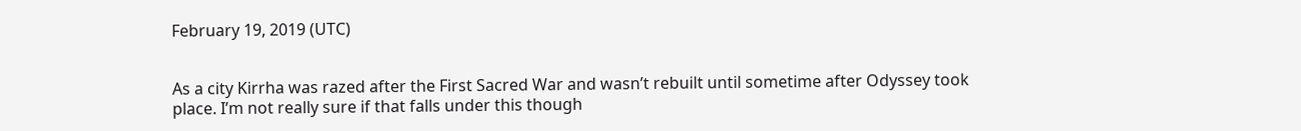February 19, 2019 (UTC)


As a city Kirrha was razed after the First Sacred War and wasn’t rebuilt until sometime after Odyssey took place. I’m not really sure if that falls under this though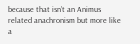because that isn’t an Animus related anachronism but more like a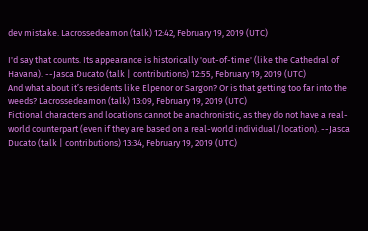dev mistake. Lacrossedeamon (talk) 12:42, February 19, 2019 (UTC)

I'd say that counts. Its appearance is historically 'out-of-time' (like the Cathedral of Havana). --Jasca Ducato (talk | contributions) 12:55, February 19, 2019 (UTC)
And what about it’s residents like Elpenor or Sargon? Or is that getting too far into the weeds? Lacrossedeamon (talk) 13:09, February 19, 2019 (UTC)
Fictional characters and locations cannot be anachronistic, as they do not have a real-world counterpart (even if they are based on a real-world individual/location). --Jasca Ducato (talk | contributions) 13:34, February 19, 2019 (UTC)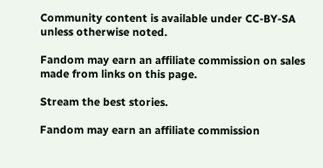Community content is available under CC-BY-SA unless otherwise noted.

Fandom may earn an affiliate commission on sales made from links on this page.

Stream the best stories.

Fandom may earn an affiliate commission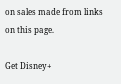on sales made from links on this page.

Get Disney+